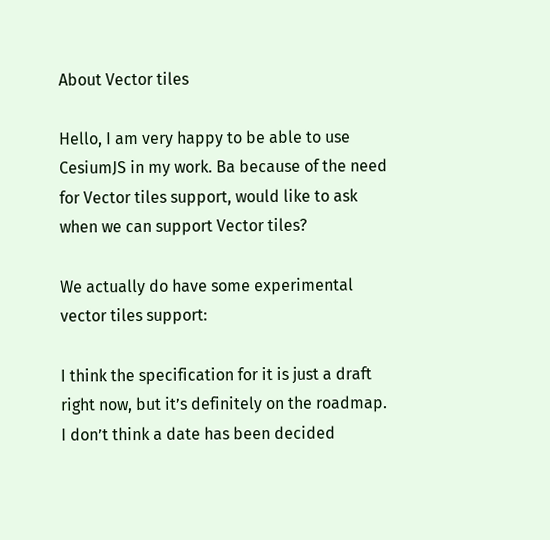About Vector tiles

Hello, I am very happy to be able to use CesiumJS in my work. Ba because of the need for Vector tiles support, would like to ask when we can support Vector tiles?

We actually do have some experimental vector tiles support:

I think the specification for it is just a draft right now, but it’s definitely on the roadmap. I don’t think a date has been decided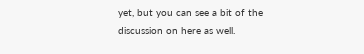yet, but you can see a bit of the discussion on here as well.